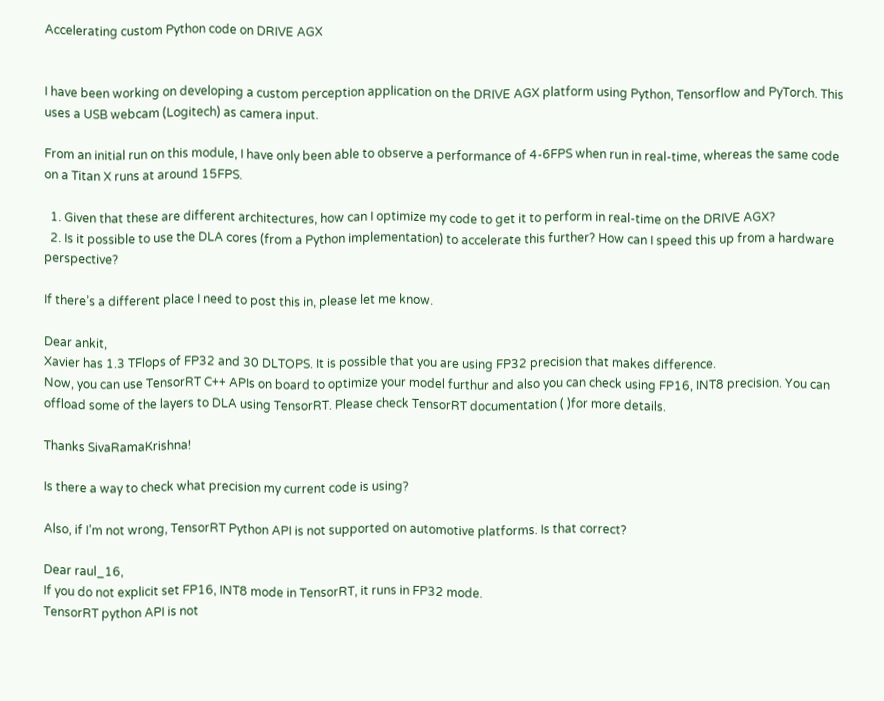Accelerating custom Python code on DRIVE AGX


I have been working on developing a custom perception application on the DRIVE AGX platform using Python, Tensorflow and PyTorch. This uses a USB webcam (Logitech) as camera input.

From an initial run on this module, I have only been able to observe a performance of 4-6FPS when run in real-time, whereas the same code on a Titan X runs at around 15FPS.

  1. Given that these are different architectures, how can I optimize my code to get it to perform in real-time on the DRIVE AGX?
  2. Is it possible to use the DLA cores (from a Python implementation) to accelerate this further? How can I speed this up from a hardware perspective?

If there’s a different place I need to post this in, please let me know.

Dear ankit,
Xavier has 1.3 TFlops of FP32 and 30 DLTOPS. It is possible that you are using FP32 precision that makes difference.
Now, you can use TensorRT C++ APIs on board to optimize your model furthur and also you can check using FP16, INT8 precision. You can offload some of the layers to DLA using TensorRT. Please check TensorRT documentation ( )for more details.

Thanks SivaRamaKrishna!

Is there a way to check what precision my current code is using?

Also, if I’m not wrong, TensorRT Python API is not supported on automotive platforms. Is that correct?

Dear raul_16,
If you do not explicit set FP16, INT8 mode in TensorRT, it runs in FP32 mode.
TensorRT python API is not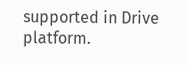supported in Drive platform.